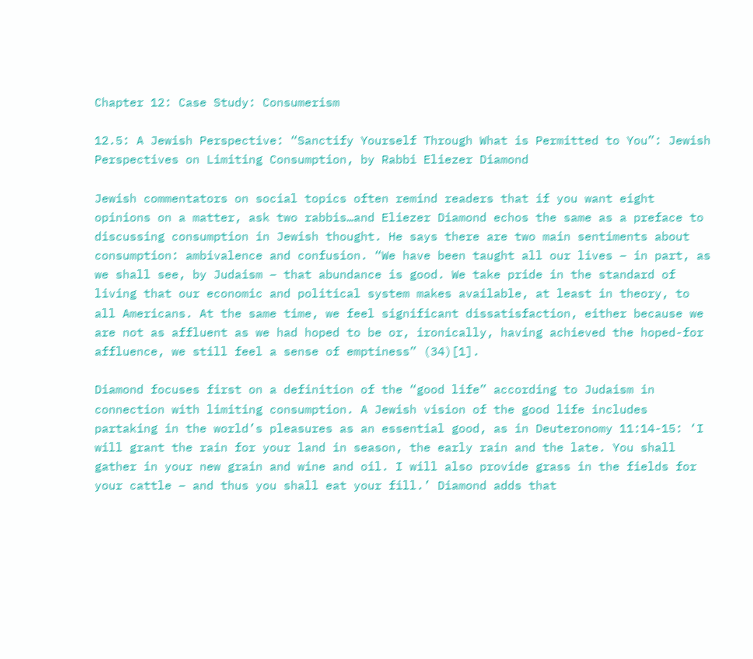Chapter 12: Case Study: Consumerism

12.5: A Jewish Perspective: “Sanctify Yourself Through What is Permitted to You”: Jewish Perspectives on Limiting Consumption, by Rabbi Eliezer Diamond

Jewish commentators on social topics often remind readers that if you want eight opinions on a matter, ask two rabbis…and Eliezer Diamond echos the same as a preface to discussing consumption in Jewish thought. He says there are two main sentiments about consumption: ambivalence and confusion. “We have been taught all our lives – in part, as we shall see, by Judaism – that abundance is good. We take pride in the standard of living that our economic and political system makes available, at least in theory, to all Americans. At the same time, we feel significant dissatisfaction, either because we are not as affluent as we had hoped to be or, ironically, having achieved the hoped-for affluence, we still feel a sense of emptiness” (34)[1].

Diamond focuses first on a definition of the “good life” according to Judaism in connection with limiting consumption. A Jewish vision of the good life includes partaking in the world’s pleasures as an essential good, as in Deuteronomy 11:14-15: ‘I will grant the rain for your land in season, the early rain and the late. You shall gather in your new grain and wine and oil. I will also provide grass in the fields for your cattle – and thus you shall eat your fill.’ Diamond adds that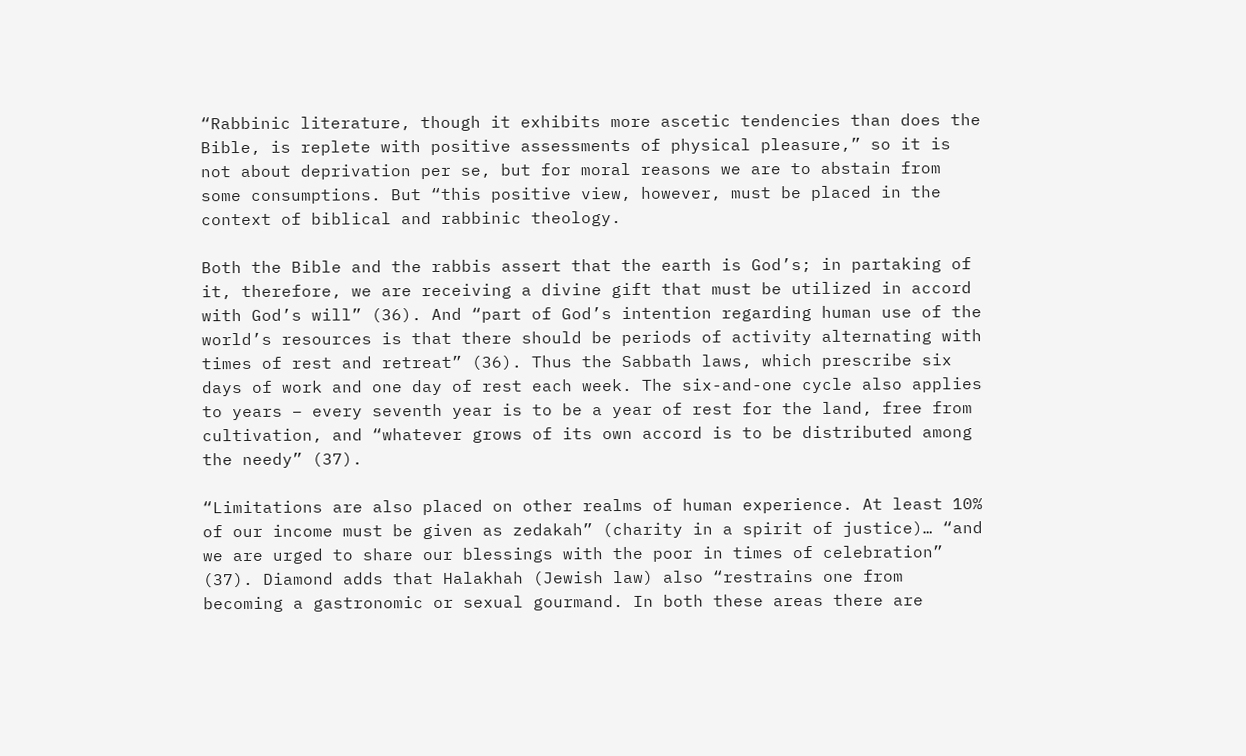“Rabbinic literature, though it exhibits more ascetic tendencies than does the Bible, is replete with positive assessments of physical pleasure,” so it is not about deprivation per se, but for moral reasons we are to abstain from some consumptions. But “this positive view, however, must be placed in the context of biblical and rabbinic theology.

Both the Bible and the rabbis assert that the earth is God’s; in partaking of it, therefore, we are receiving a divine gift that must be utilized in accord with God’s will” (36). And “part of God’s intention regarding human use of the world’s resources is that there should be periods of activity alternating with times of rest and retreat” (36). Thus the Sabbath laws, which prescribe six days of work and one day of rest each week. The six-and-one cycle also applies to years – every seventh year is to be a year of rest for the land, free from cultivation, and “whatever grows of its own accord is to be distributed among the needy” (37).

“Limitations are also placed on other realms of human experience. At least 10% of our income must be given as zedakah” (charity in a spirit of justice)… “and we are urged to share our blessings with the poor in times of celebration” (37). Diamond adds that Halakhah (Jewish law) also “restrains one from becoming a gastronomic or sexual gourmand. In both these areas there are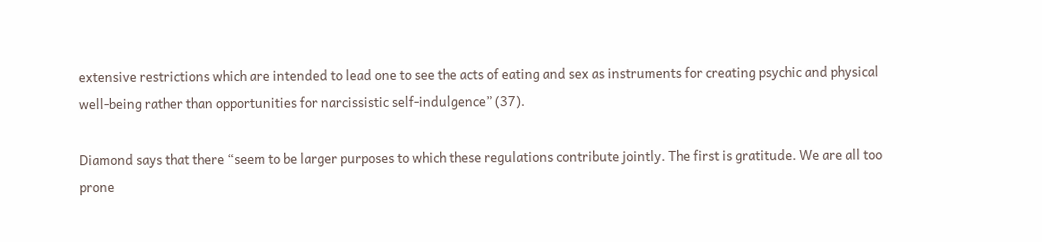extensive restrictions which are intended to lead one to see the acts of eating and sex as instruments for creating psychic and physical well-being rather than opportunities for narcissistic self-indulgence” (37).

Diamond says that there “seem to be larger purposes to which these regulations contribute jointly. The first is gratitude. We are all too prone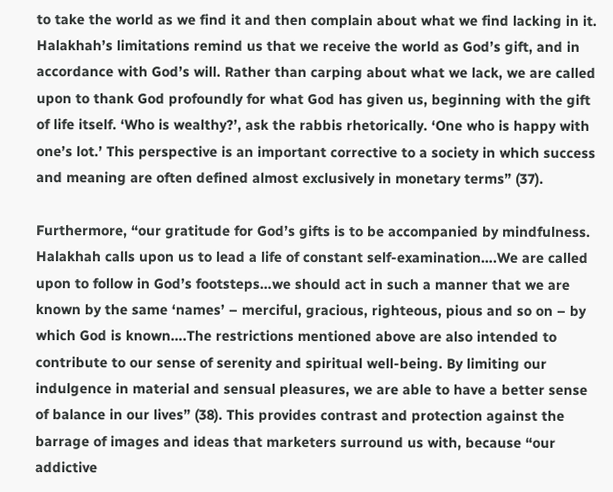to take the world as we find it and then complain about what we find lacking in it. Halakhah’s limitations remind us that we receive the world as God’s gift, and in accordance with God’s will. Rather than carping about what we lack, we are called upon to thank God profoundly for what God has given us, beginning with the gift of life itself. ‘Who is wealthy?’, ask the rabbis rhetorically. ‘One who is happy with one’s lot.’ This perspective is an important corrective to a society in which success and meaning are often defined almost exclusively in monetary terms” (37).

Furthermore, “our gratitude for God’s gifts is to be accompanied by mindfulness. Halakhah calls upon us to lead a life of constant self-examination….We are called upon to follow in God’s footsteps…we should act in such a manner that we are known by the same ‘names’ – merciful, gracious, righteous, pious and so on – by which God is known….The restrictions mentioned above are also intended to contribute to our sense of serenity and spiritual well-being. By limiting our indulgence in material and sensual pleasures, we are able to have a better sense of balance in our lives” (38). This provides contrast and protection against the barrage of images and ideas that marketers surround us with, because “our addictive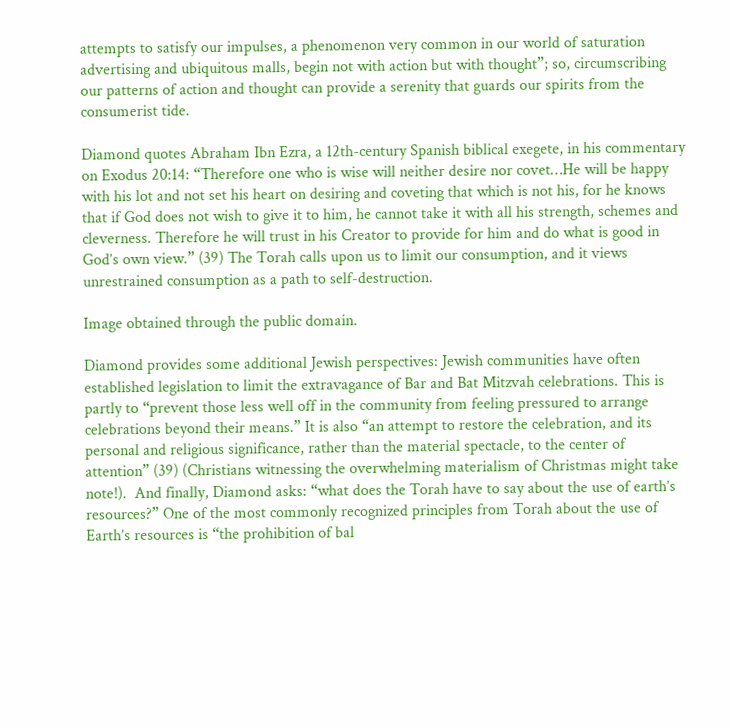attempts to satisfy our impulses, a phenomenon very common in our world of saturation advertising and ubiquitous malls, begin not with action but with thought”; so, circumscribing our patterns of action and thought can provide a serenity that guards our spirits from the consumerist tide.

Diamond quotes Abraham Ibn Ezra, a 12th-century Spanish biblical exegete, in his commentary on Exodus 20:14: “Therefore one who is wise will neither desire nor covet…He will be happy with his lot and not set his heart on desiring and coveting that which is not his, for he knows that if God does not wish to give it to him, he cannot take it with all his strength, schemes and cleverness. Therefore he will trust in his Creator to provide for him and do what is good in God’s own view.” (39) The Torah calls upon us to limit our consumption, and it views unrestrained consumption as a path to self-destruction.

Image obtained through the public domain.

Diamond provides some additional Jewish perspectives: Jewish communities have often established legislation to limit the extravagance of Bar and Bat Mitzvah celebrations. This is partly to “prevent those less well off in the community from feeling pressured to arrange celebrations beyond their means.” It is also “an attempt to restore the celebration, and its personal and religious significance, rather than the material spectacle, to the center of attention” (39) (Christians witnessing the overwhelming materialism of Christmas might take note!).  And finally, Diamond asks: “what does the Torah have to say about the use of earth’s resources?” One of the most commonly recognized principles from Torah about the use of Earth’s resources is “the prohibition of bal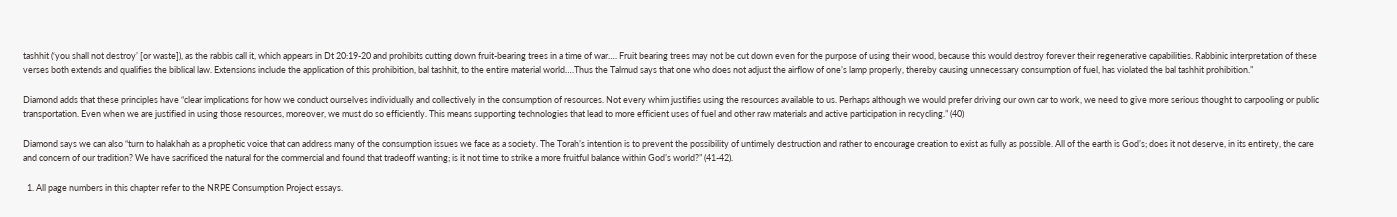tashhit (‘you shall not destroy’ [or waste]), as the rabbis call it, which appears in Dt 20:19-20 and prohibits cutting down fruit-bearing trees in a time of war…. Fruit bearing trees may not be cut down even for the purpose of using their wood, because this would destroy forever their regenerative capabilities. Rabbinic interpretation of these verses both extends and qualifies the biblical law. Extensions include the application of this prohibition, bal tashhit, to the entire material world….Thus the Talmud says that one who does not adjust the airflow of one’s lamp properly, thereby causing unnecessary consumption of fuel, has violated the bal tashhit prohibition.”

Diamond adds that these principles have “clear implications for how we conduct ourselves individually and collectively in the consumption of resources. Not every whim justifies using the resources available to us. Perhaps although we would prefer driving our own car to work, we need to give more serious thought to carpooling or public transportation. Even when we are justified in using those resources, moreover, we must do so efficiently. This means supporting technologies that lead to more efficient uses of fuel and other raw materials and active participation in recycling.” (40)

Diamond says we can also “turn to halakhah as a prophetic voice that can address many of the consumption issues we face as a society. The Torah’s intention is to prevent the possibility of untimely destruction and rather to encourage creation to exist as fully as possible. All of the earth is God’s; does it not deserve, in its entirety, the care and concern of our tradition? We have sacrificed the natural for the commercial and found that tradeoff wanting; is it not time to strike a more fruitful balance within God’s world?” (41-42).

  1. All page numbers in this chapter refer to the NRPE Consumption Project essays.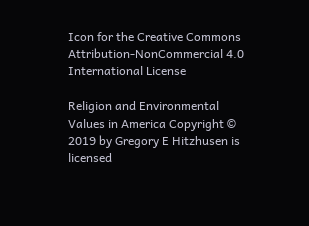Icon for the Creative Commons Attribution-NonCommercial 4.0 International License

Religion and Environmental Values in America Copyright © 2019 by Gregory E Hitzhusen is licensed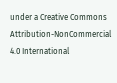under a Creative Commons Attribution-NonCommercial 4.0 International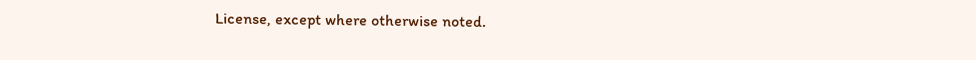License, except where otherwise noted.